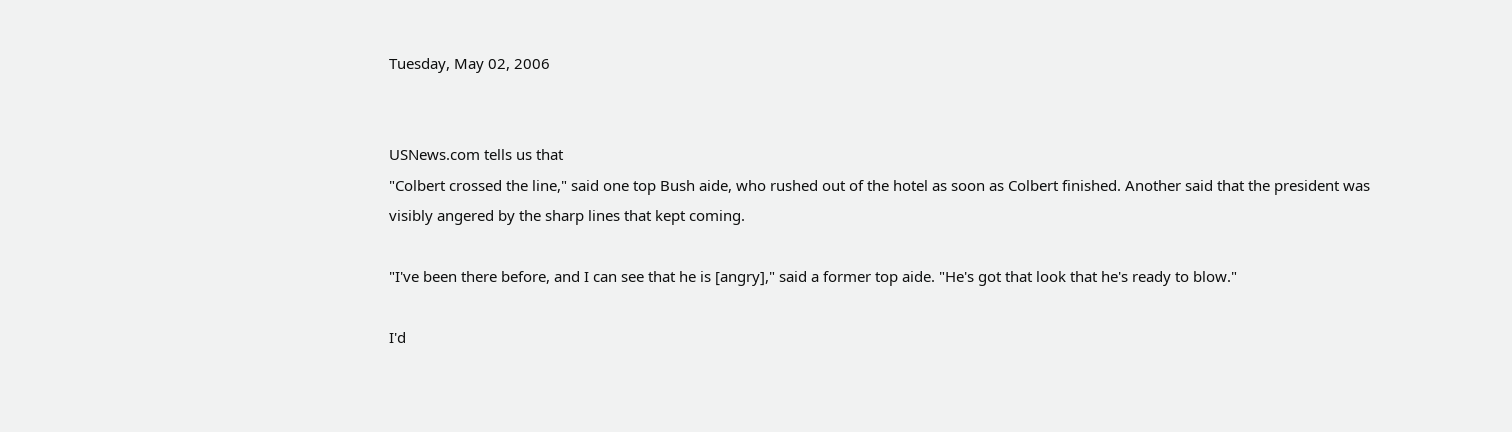Tuesday, May 02, 2006


USNews.com tells us that
"Colbert crossed the line," said one top Bush aide, who rushed out of the hotel as soon as Colbert finished. Another said that the president was visibly angered by the sharp lines that kept coming.

"I've been there before, and I can see that he is [angry]," said a former top aide. "He's got that look that he's ready to blow."

I'd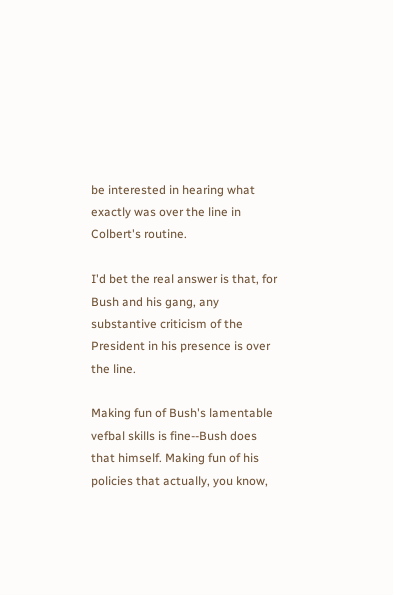be interested in hearing what exactly was over the line in Colbert's routine.

I'd bet the real answer is that, for Bush and his gang, any substantive criticism of the President in his presence is over the line.

Making fun of Bush's lamentable vefbal skills is fine--Bush does that himself. Making fun of his policies that actually, you know,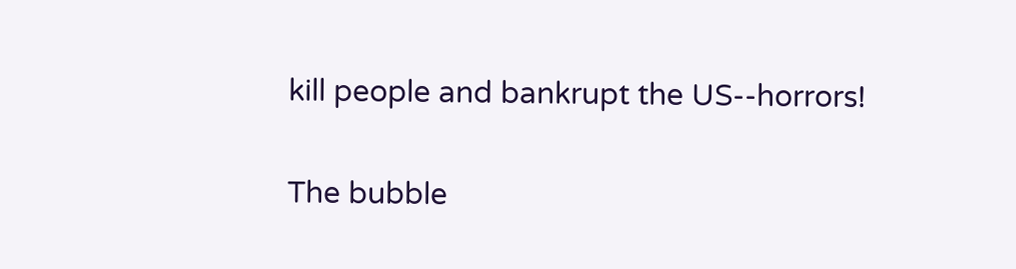kill people and bankrupt the US--horrors!

The bubble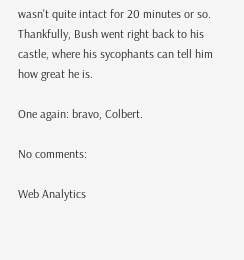wasn't quite intact for 20 minutes or so. Thankfully, Bush went right back to his castle, where his sycophants can tell him how great he is.

One again: bravo, Colbert.

No comments:

Web Analytics